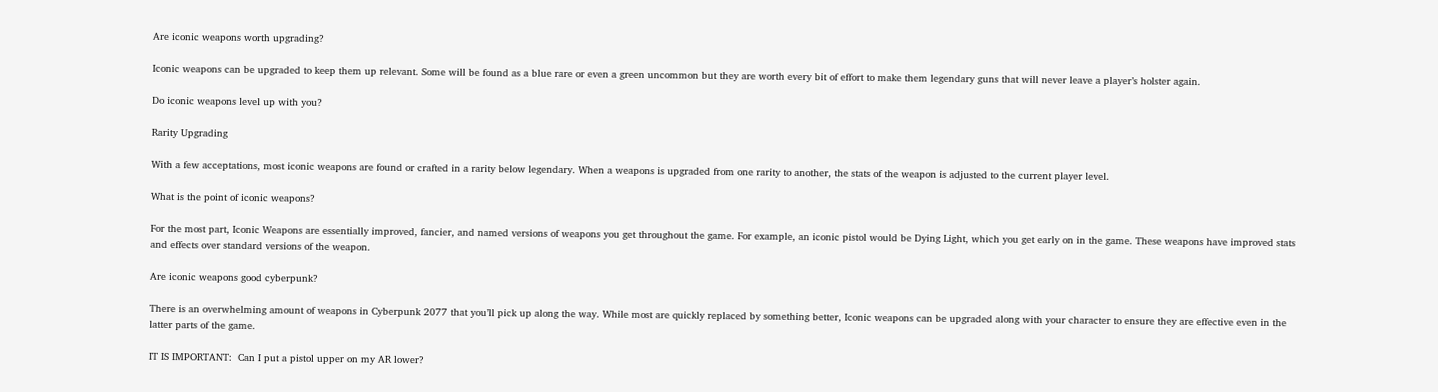Are iconic weapons worth upgrading?

Iconic weapons can be upgraded to keep them up relevant. Some will be found as a blue rare or even a green uncommon but they are worth every bit of effort to make them legendary guns that will never leave a player’s holster again.

Do iconic weapons level up with you?

Rarity Upgrading

With a few acceptations, most iconic weapons are found or crafted in a rarity below legendary. When a weapons is upgraded from one rarity to another, the stats of the weapon is adjusted to the current player level.

What is the point of iconic weapons?

For the most part, Iconic Weapons are essentially improved, fancier, and named versions of weapons you get throughout the game. For example, an iconic pistol would be Dying Light, which you get early on in the game. These weapons have improved stats and effects over standard versions of the weapon.

Are iconic weapons good cyberpunk?

There is an overwhelming amount of weapons in Cyberpunk 2077 that you’ll pick up along the way. While most are quickly replaced by something better, Iconic weapons can be upgraded along with your character to ensure they are effective even in the latter parts of the game.

IT IS IMPORTANT:  Can I put a pistol upper on my AR lower?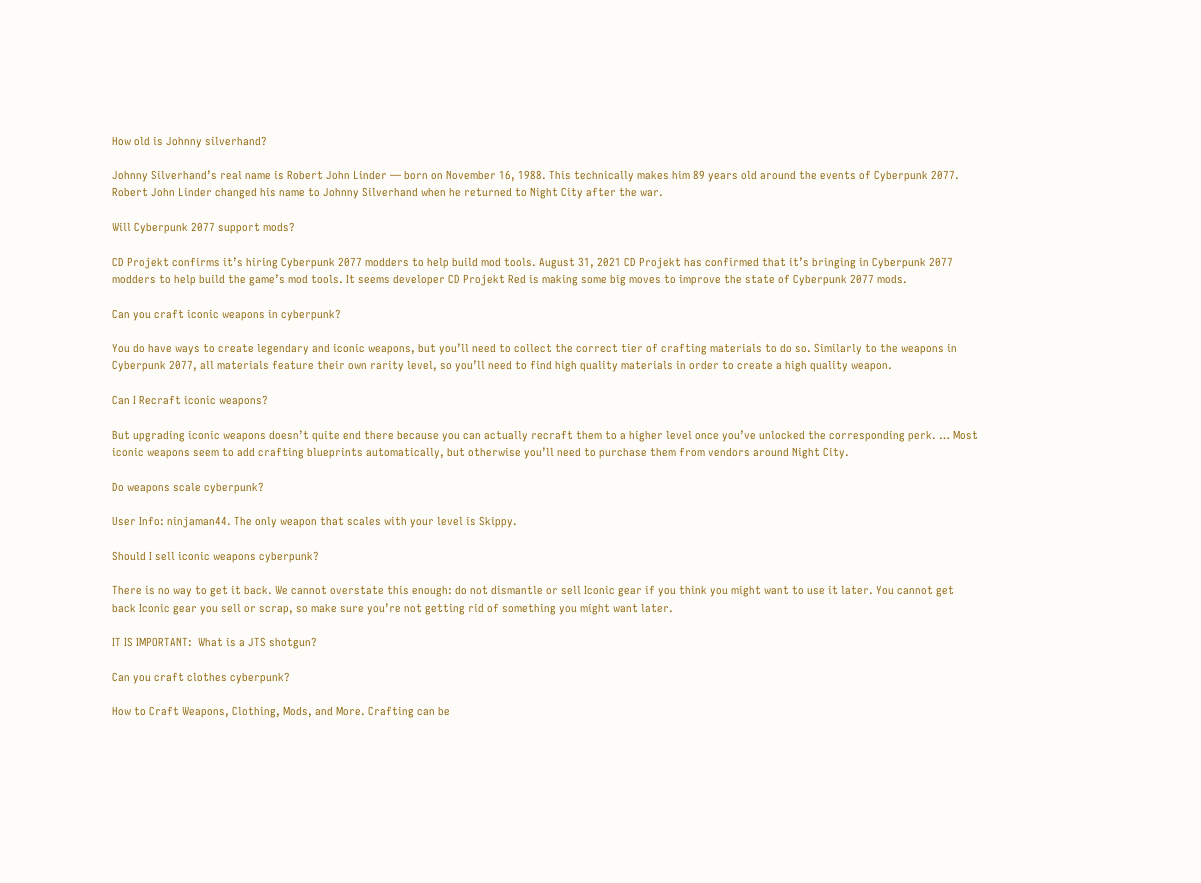How old is Johnny silverhand?

Johnny Silverhand’s real name is Robert John Linder — born on November 16, 1988. This technically makes him 89 years old around the events of Cyberpunk 2077. Robert John Linder changed his name to Johnny Silverhand when he returned to Night City after the war.

Will Cyberpunk 2077 support mods?

CD Projekt confirms it’s hiring Cyberpunk 2077 modders to help build mod tools. August 31, 2021 CD Projekt has confirmed that it’s bringing in Cyberpunk 2077 modders to help build the game’s mod tools. It seems developer CD Projekt Red is making some big moves to improve the state of Cyberpunk 2077 mods.

Can you craft iconic weapons in cyberpunk?

You do have ways to create legendary and iconic weapons, but you’ll need to collect the correct tier of crafting materials to do so. Similarly to the weapons in Cyberpunk 2077, all materials feature their own rarity level, so you’ll need to find high quality materials in order to create a high quality weapon.

Can I Recraft iconic weapons?

But upgrading iconic weapons doesn’t quite end there because you can actually recraft them to a higher level once you’ve unlocked the corresponding perk. … Most iconic weapons seem to add crafting blueprints automatically, but otherwise you’ll need to purchase them from vendors around Night City.

Do weapons scale cyberpunk?

User Info: ninjaman44. The only weapon that scales with your level is Skippy.

Should I sell iconic weapons cyberpunk?

There is no way to get it back. We cannot overstate this enough: do not dismantle or sell Iconic gear if you think you might want to use it later. You cannot get back Iconic gear you sell or scrap, so make sure you’re not getting rid of something you might want later.

IT IS IMPORTANT:  What is a JTS shotgun?

Can you craft clothes cyberpunk?

How to Craft Weapons, Clothing, Mods, and More. Crafting can be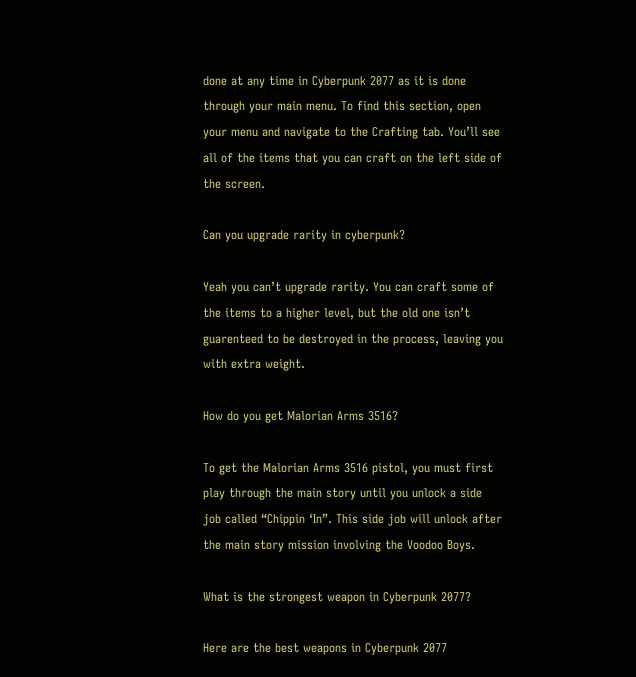done at any time in Cyberpunk 2077 as it is done through your main menu. To find this section, open your menu and navigate to the Crafting tab. You’ll see all of the items that you can craft on the left side of the screen.

Can you upgrade rarity in cyberpunk?

Yeah you can’t upgrade rarity. You can craft some of the items to a higher level, but the old one isn’t guarenteed to be destroyed in the process, leaving you with extra weight.

How do you get Malorian Arms 3516?

To get the Malorian Arms 3516 pistol, you must first play through the main story until you unlock a side job called “Chippin ‘In”. This side job will unlock after the main story mission involving the Voodoo Boys.

What is the strongest weapon in Cyberpunk 2077?

Here are the best weapons in Cyberpunk 2077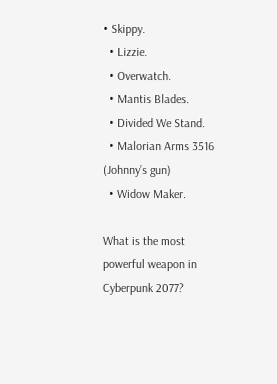• Skippy.
  • Lizzie.
  • Overwatch.
  • Mantis Blades.
  • Divided We Stand.
  • Malorian Arms 3516 (Johnny’s gun)
  • Widow Maker.

What is the most powerful weapon in Cyberpunk 2077?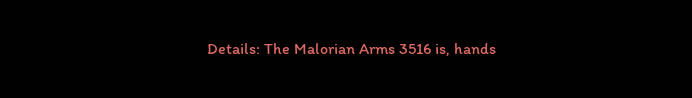Details: The Malorian Arms 3516 is, hands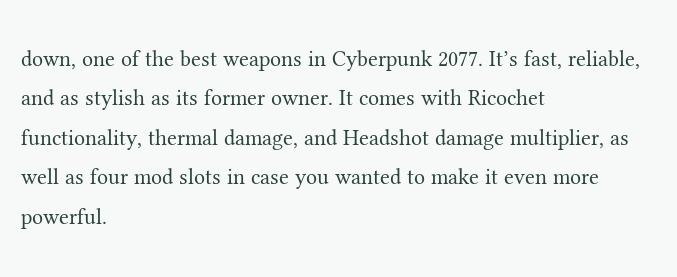down, one of the best weapons in Cyberpunk 2077. It’s fast, reliable, and as stylish as its former owner. It comes with Ricochet functionality, thermal damage, and Headshot damage multiplier, as well as four mod slots in case you wanted to make it even more powerful.